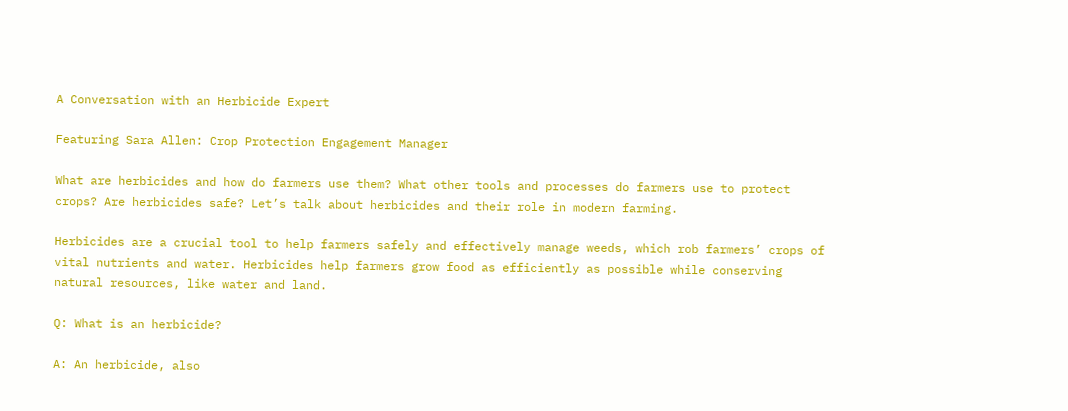A Conversation with an Herbicide Expert

Featuring Sara Allen: Crop Protection Engagement Manager

What are herbicides and how do farmers use them? What other tools and processes do farmers use to protect crops? Are herbicides safe? Let’s talk about herbicides and their role in modern farming.

Herbicides are a crucial tool to help farmers safely and effectively manage weeds, which rob farmers’ crops of vital nutrients and water. Herbicides help farmers grow food as efficiently as possible while conserving natural resources, like water and land.

Q: What is an herbicide?

A: An herbicide, also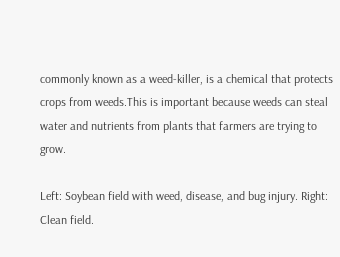commonly known as a weed-killer, is a chemical that protects crops from weeds.This is important because weeds can steal water and nutrients from plants that farmers are trying to grow.

Left: Soybean field with weed, disease, and bug injury. Right: Clean field.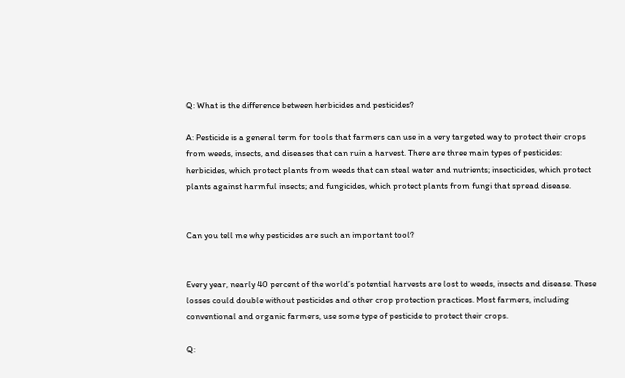Q: What is the difference between herbicides and pesticides?

A: Pesticide is a general term for tools that farmers can use in a very targeted way to protect their crops from weeds, insects, and diseases that can ruin a harvest. There are three main types of pesticides: herbicides, which protect plants from weeds that can steal water and nutrients; insecticides, which protect plants against harmful insects; and fungicides, which protect plants from fungi that spread disease.


Can you tell me why pesticides are such an important tool?


Every year, nearly 40 percent of the world’s potential harvests are lost to weeds, insects and disease. These losses could double without pesticides and other crop protection practices. Most farmers, including conventional and organic farmers, use some type of pesticide to protect their crops.

Q: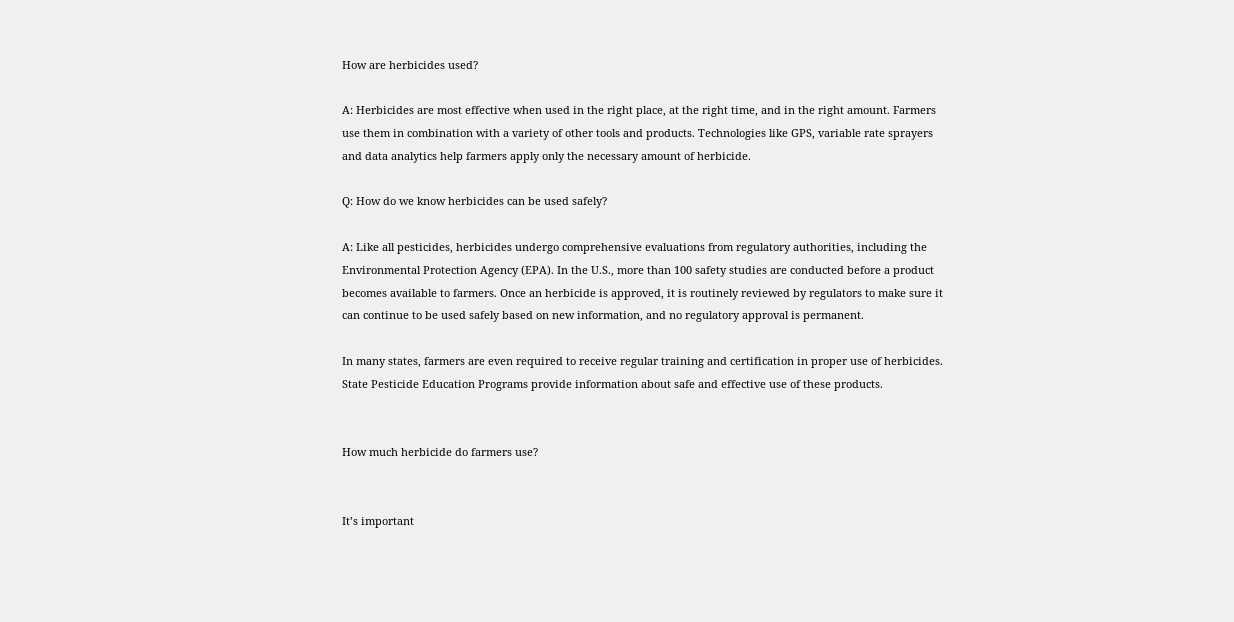How are herbicides used?

A: Herbicides are most effective when used in the right place, at the right time, and in the right amount. Farmers use them in combination with a variety of other tools and products. Technologies like GPS, variable rate sprayers and data analytics help farmers apply only the necessary amount of herbicide.

Q: How do we know herbicides can be used safely?

A: Like all pesticides, herbicides undergo comprehensive evaluations from regulatory authorities, including the Environmental Protection Agency (EPA). In the U.S., more than 100 safety studies are conducted before a product becomes available to farmers. Once an herbicide is approved, it is routinely reviewed by regulators to make sure it can continue to be used safely based on new information, and no regulatory approval is permanent.

In many states, farmers are even required to receive regular training and certification in proper use of herbicides. State Pesticide Education Programs provide information about safe and effective use of these products.


How much herbicide do farmers use?


It’s important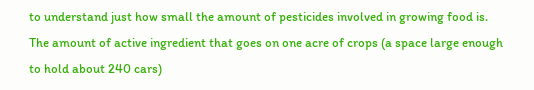to understand just how small the amount of pesticides involved in growing food is. The amount of active ingredient that goes on one acre of crops (a space large enough to hold about 240 cars)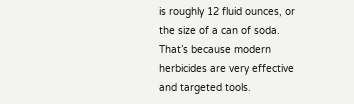is roughly 12 fluid ounces, or the size of a can of soda. That’s because modern herbicides are very effective and targeted tools.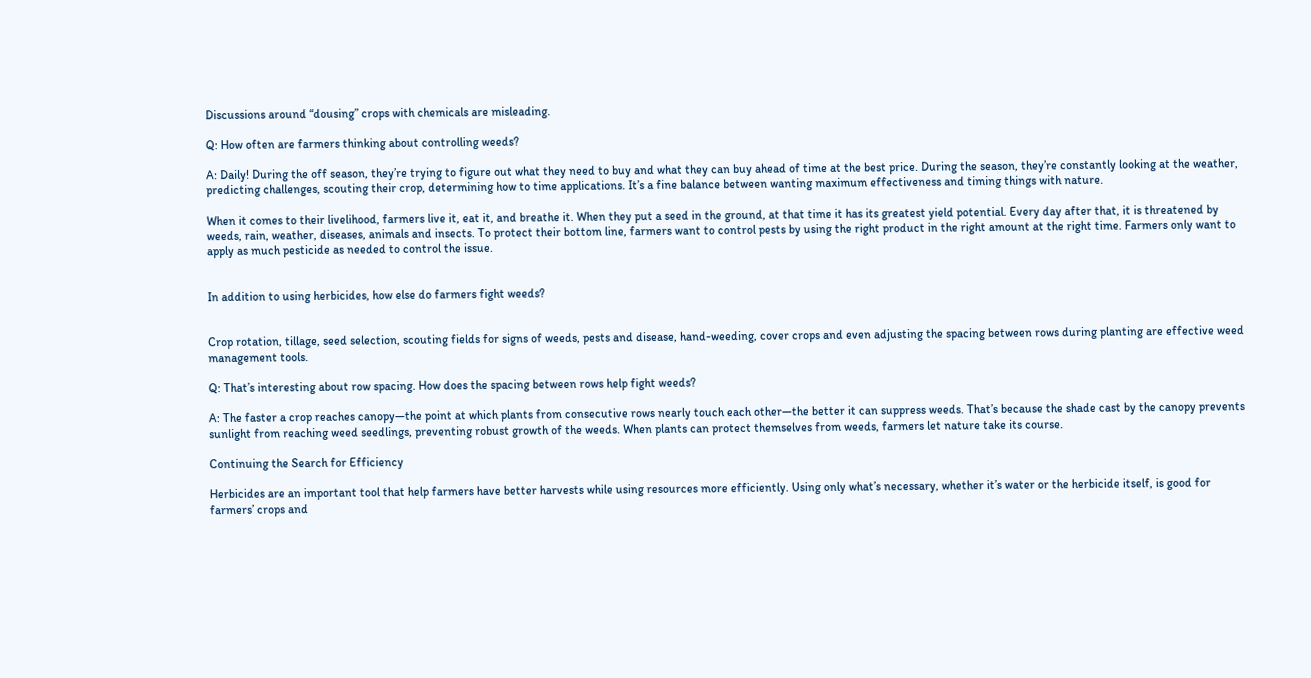Discussions around “dousing” crops with chemicals are misleading.

Q: How often are farmers thinking about controlling weeds?

A: Daily! During the off season, they’re trying to figure out what they need to buy and what they can buy ahead of time at the best price. During the season, they’re constantly looking at the weather, predicting challenges, scouting their crop, determining how to time applications. It’s a fine balance between wanting maximum effectiveness and timing things with nature.

When it comes to their livelihood, farmers live it, eat it, and breathe it. When they put a seed in the ground, at that time it has its greatest yield potential. Every day after that, it is threatened by weeds, rain, weather, diseases, animals and insects. To protect their bottom line, farmers want to control pests by using the right product in the right amount at the right time. Farmers only want to apply as much pesticide as needed to control the issue.


In addition to using herbicides, how else do farmers fight weeds?


Crop rotation, tillage, seed selection, scouting fields for signs of weeds, pests and disease, hand-weeding, cover crops and even adjusting the spacing between rows during planting are effective weed management tools.

Q: That’s interesting about row spacing. How does the spacing between rows help fight weeds?

A: The faster a crop reaches canopy—the point at which plants from consecutive rows nearly touch each other—the better it can suppress weeds. That’s because the shade cast by the canopy prevents sunlight from reaching weed seedlings, preventing robust growth of the weeds. When plants can protect themselves from weeds, farmers let nature take its course.

Continuing the Search for Efficiency

Herbicides are an important tool that help farmers have better harvests while using resources more efficiently. Using only what’s necessary, whether it’s water or the herbicide itself, is good for farmers’ crops and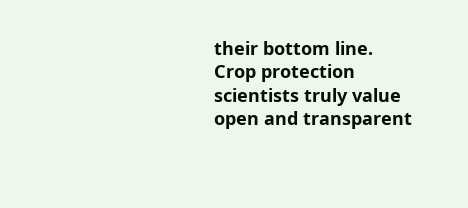their bottom line. Crop protection scientists truly value open and transparent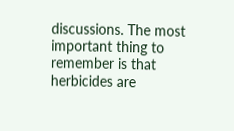discussions. The most important thing to remember is that herbicides are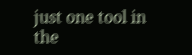just one tool in the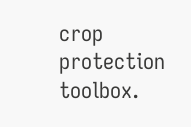crop protection toolbox.